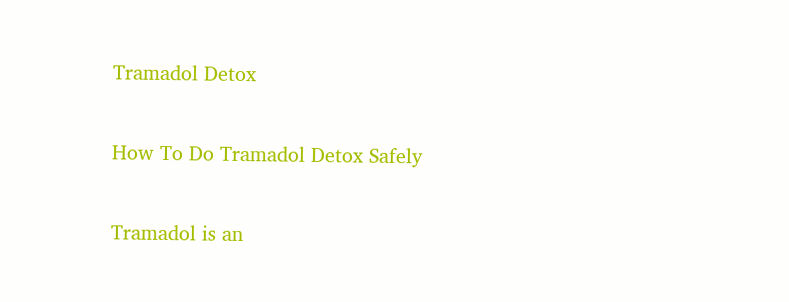Tramadol Detox

How To Do Tramadol Detox Safely

Tramadol is an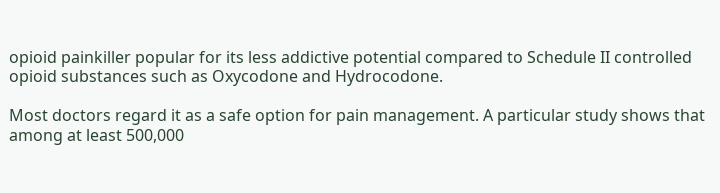opioid painkiller popular for its less addictive potential compared to Schedule II controlled opioid substances such as Oxycodone and Hydrocodone.

Most doctors regard it as a safe option for pain management. A particular study shows that among at least 500,000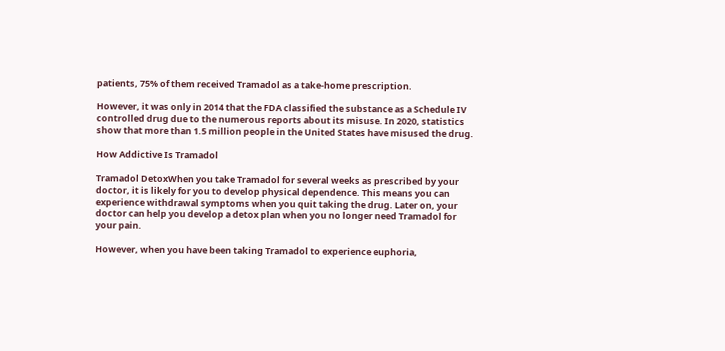patients, 75% of them received Tramadol as a take-home prescription.

However, it was only in 2014 that the FDA classified the substance as a Schedule IV controlled drug due to the numerous reports about its misuse. In 2020, statistics show that more than 1.5 million people in the United States have misused the drug.

How Addictive Is Tramadol

Tramadol DetoxWhen you take Tramadol for several weeks as prescribed by your doctor, it is likely for you to develop physical dependence. This means you can experience withdrawal symptoms when you quit taking the drug. Later on, your doctor can help you develop a detox plan when you no longer need Tramadol for your pain.

However, when you have been taking Tramadol to experience euphoria,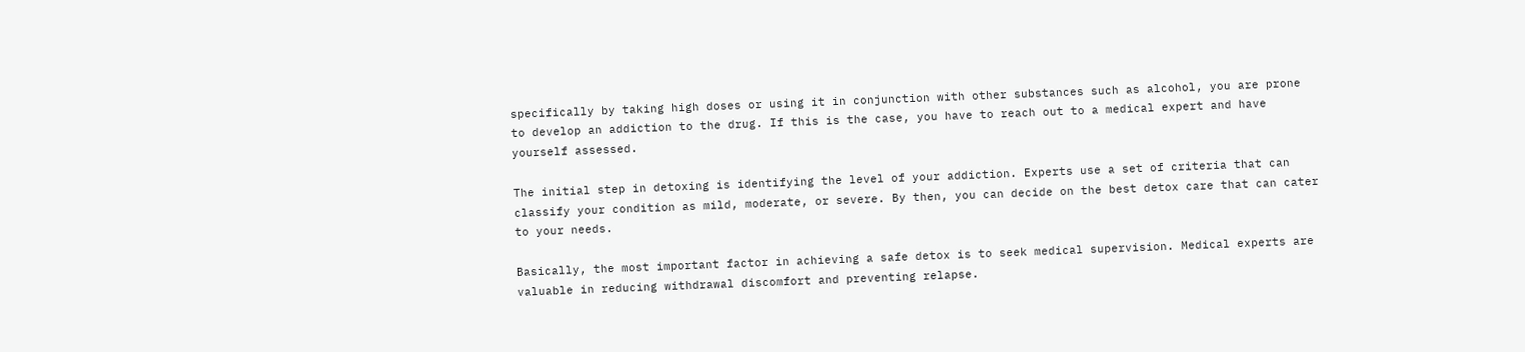specifically by taking high doses or using it in conjunction with other substances such as alcohol, you are prone to develop an addiction to the drug. If this is the case, you have to reach out to a medical expert and have yourself assessed.

The initial step in detoxing is identifying the level of your addiction. Experts use a set of criteria that can classify your condition as mild, moderate, or severe. By then, you can decide on the best detox care that can cater to your needs.

Basically, the most important factor in achieving a safe detox is to seek medical supervision. Medical experts are valuable in reducing withdrawal discomfort and preventing relapse.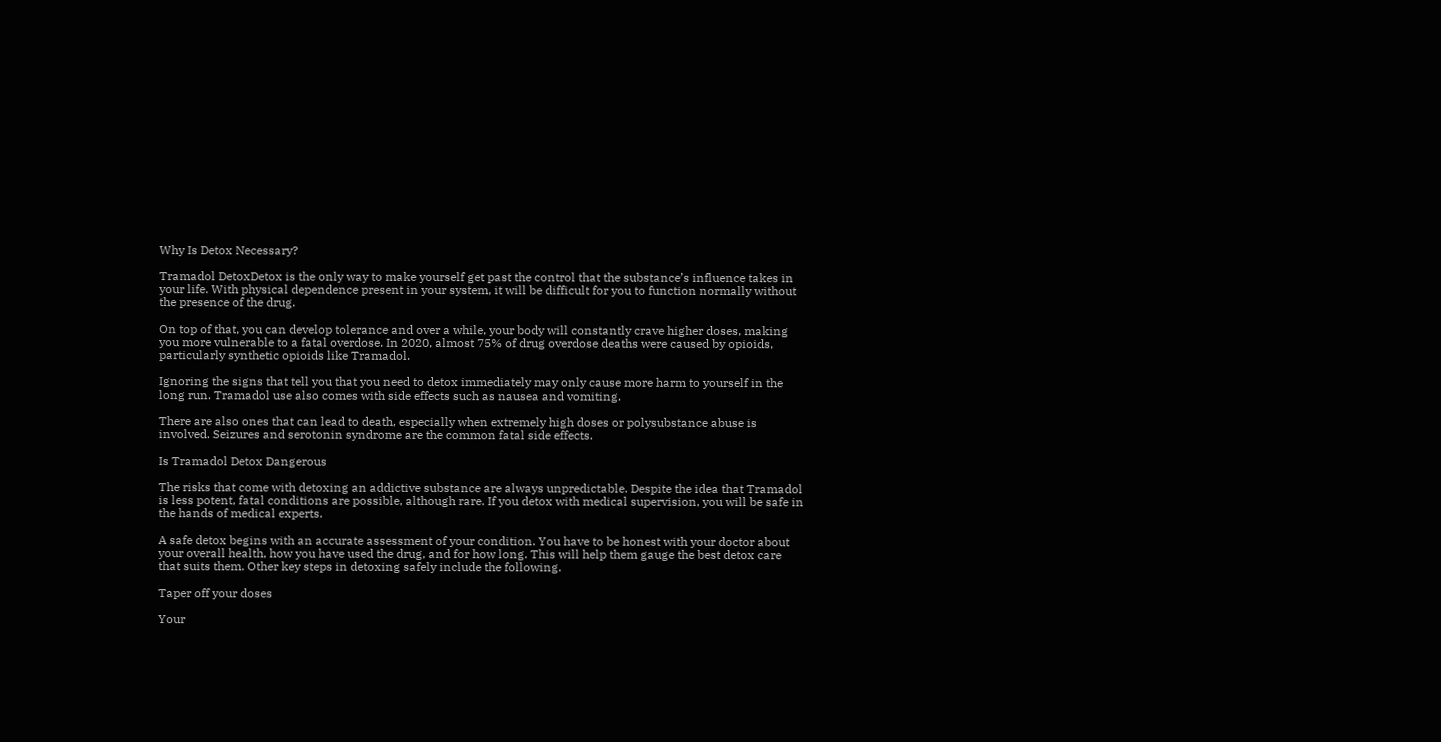Why Is Detox Necessary?

Tramadol DetoxDetox is the only way to make yourself get past the control that the substance’s influence takes in your life. With physical dependence present in your system, it will be difficult for you to function normally without the presence of the drug.

On top of that, you can develop tolerance and over a while, your body will constantly crave higher doses, making you more vulnerable to a fatal overdose. In 2020, almost 75% of drug overdose deaths were caused by opioids, particularly synthetic opioids like Tramadol.

Ignoring the signs that tell you that you need to detox immediately may only cause more harm to yourself in the long run. Tramadol use also comes with side effects such as nausea and vomiting.

There are also ones that can lead to death, especially when extremely high doses or polysubstance abuse is involved. Seizures and serotonin syndrome are the common fatal side effects.

Is Tramadol Detox Dangerous

The risks that come with detoxing an addictive substance are always unpredictable. Despite the idea that Tramadol is less potent, fatal conditions are possible, although rare. If you detox with medical supervision, you will be safe in the hands of medical experts.

A safe detox begins with an accurate assessment of your condition. You have to be honest with your doctor about your overall health, how you have used the drug, and for how long. This will help them gauge the best detox care that suits them. Other key steps in detoxing safely include the following.

Taper off your doses

Your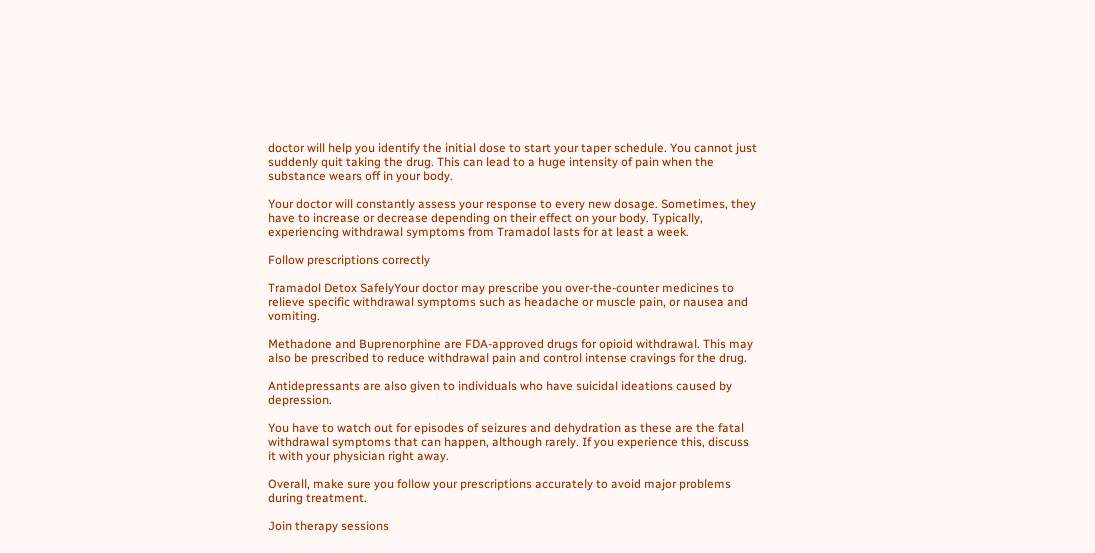doctor will help you identify the initial dose to start your taper schedule. You cannot just suddenly quit taking the drug. This can lead to a huge intensity of pain when the substance wears off in your body.

Your doctor will constantly assess your response to every new dosage. Sometimes, they have to increase or decrease depending on their effect on your body. Typically, experiencing withdrawal symptoms from Tramadol lasts for at least a week.

Follow prescriptions correctly

Tramadol Detox SafelyYour doctor may prescribe you over-the-counter medicines to relieve specific withdrawal symptoms such as headache or muscle pain, or nausea and vomiting.

Methadone and Buprenorphine are FDA-approved drugs for opioid withdrawal. This may also be prescribed to reduce withdrawal pain and control intense cravings for the drug.

Antidepressants are also given to individuals who have suicidal ideations caused by depression.

You have to watch out for episodes of seizures and dehydration as these are the fatal withdrawal symptoms that can happen, although rarely. If you experience this, discuss it with your physician right away.

Overall, make sure you follow your prescriptions accurately to avoid major problems during treatment.

Join therapy sessions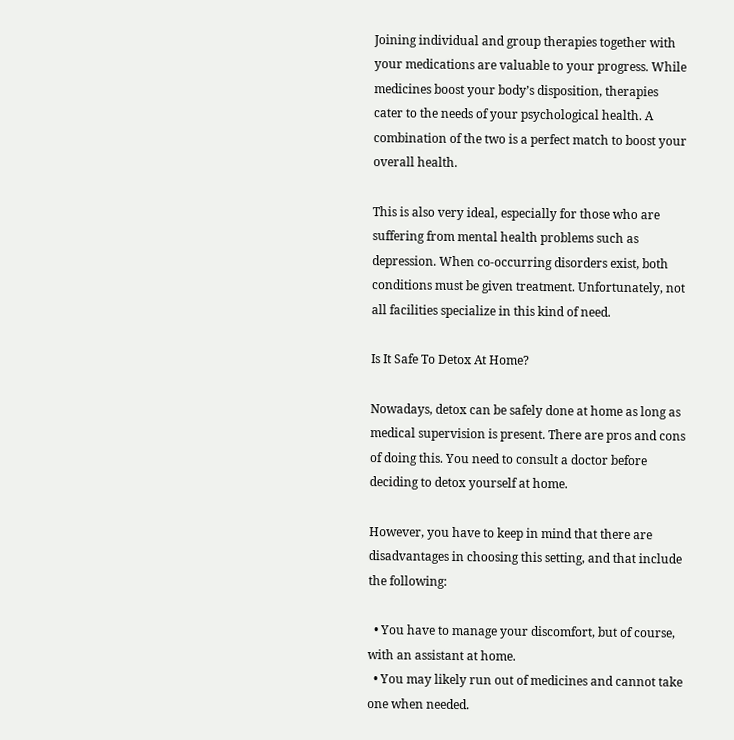Joining individual and group therapies together with your medications are valuable to your progress. While medicines boost your body’s disposition, therapies cater to the needs of your psychological health. A combination of the two is a perfect match to boost your overall health.

This is also very ideal, especially for those who are suffering from mental health problems such as depression. When co-occurring disorders exist, both conditions must be given treatment. Unfortunately, not all facilities specialize in this kind of need.

Is It Safe To Detox At Home?

Nowadays, detox can be safely done at home as long as medical supervision is present. There are pros and cons of doing this. You need to consult a doctor before deciding to detox yourself at home.

However, you have to keep in mind that there are disadvantages in choosing this setting, and that include the following:

  • You have to manage your discomfort, but of course, with an assistant at home.
  • You may likely run out of medicines and cannot take one when needed.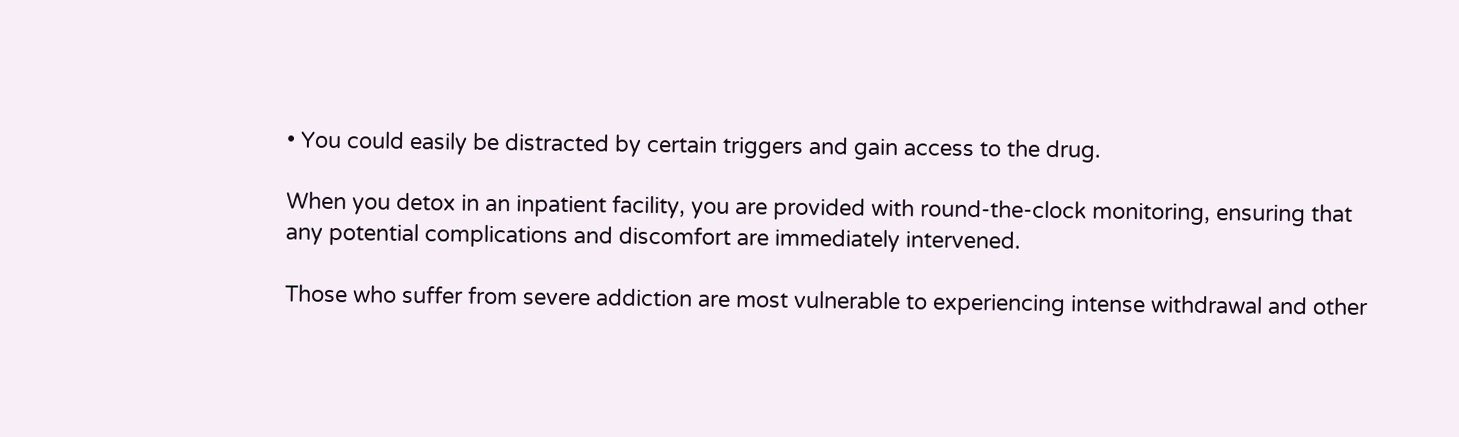• You could easily be distracted by certain triggers and gain access to the drug.

When you detox in an inpatient facility, you are provided with round-the-clock monitoring, ensuring that any potential complications and discomfort are immediately intervened.

Those who suffer from severe addiction are most vulnerable to experiencing intense withdrawal and other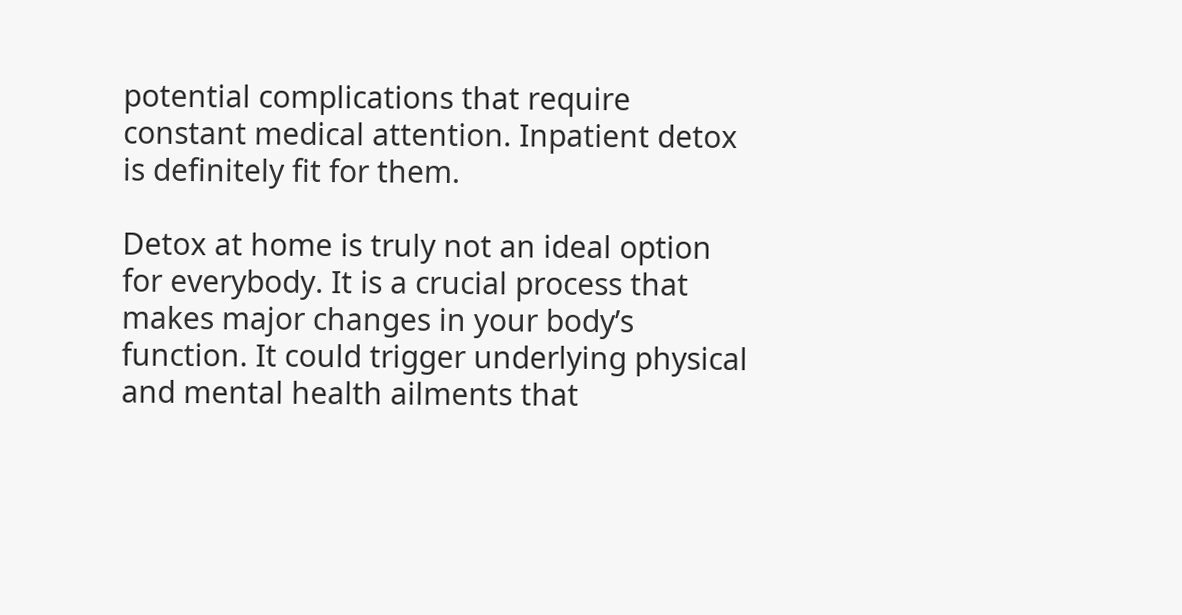potential complications that require constant medical attention. Inpatient detox is definitely fit for them.

Detox at home is truly not an ideal option for everybody. It is a crucial process that makes major changes in your body’s function. It could trigger underlying physical and mental health ailments that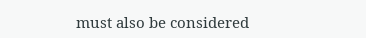must also be considered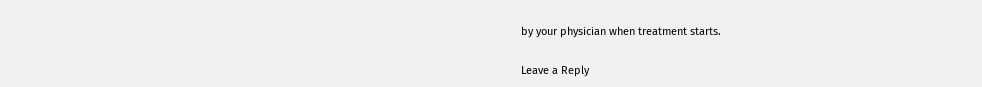by your physician when treatment starts.

Leave a Reply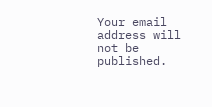Your email address will not be published.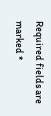Required fields are marked *